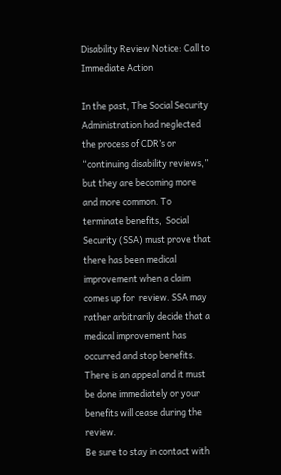Disability Review Notice: Call to Immediate Action

In the past, The Social Security Administration had neglected the process of CDR’s or  “continuing disability reviews,” but they are becoming more and more common. To terminate benefits,  Social Security (SSA) must prove that there has been medical improvement when a claim comes up for  review. SSA may rather arbitrarily decide that a medical improvement has occurred and stop benefits. There is an appeal and it must be done immediately or your benefits will cease during the review.
Be sure to stay in contact with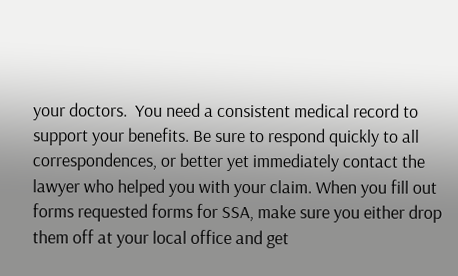your doctors.  You need a consistent medical record to support your benefits. Be sure to respond quickly to all correspondences, or better yet immediately contact the lawyer who helped you with your claim. When you fill out forms requested forms for SSA, make sure you either drop them off at your local office and get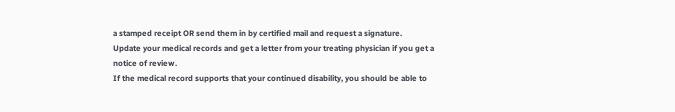a stamped receipt OR send them in by certified mail and request a signature.
Update your medical records and get a letter from your treating physician if you get a notice of review.
If the medical record supports that your continued disability, you should be able to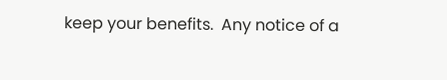keep your benefits.  Any notice of a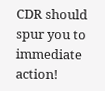CDR should spur you to immediate action!